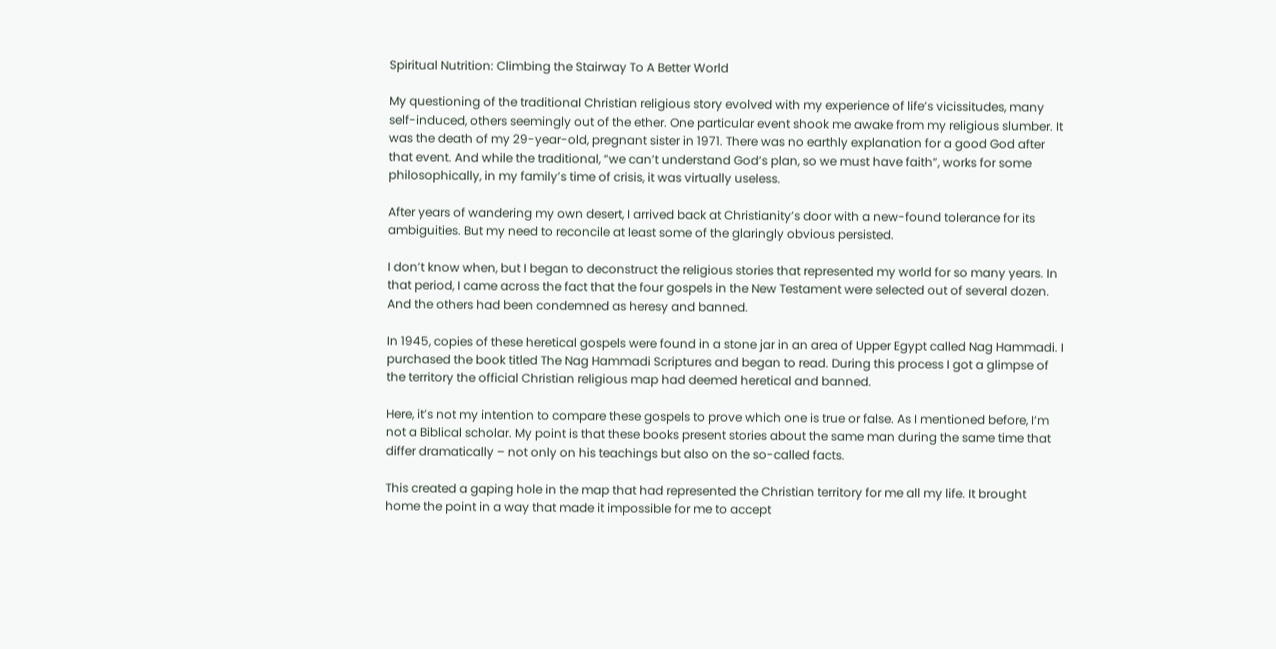Spiritual Nutrition: Climbing the Stairway To A Better World

My questioning of the traditional Christian religious story evolved with my experience of life’s vicissitudes, many self-induced, others seemingly out of the ether. One particular event shook me awake from my religious slumber. It was the death of my 29-year-old, pregnant sister in 1971. There was no earthly explanation for a good God after that event. And while the traditional, “we can’t understand God’s plan, so we must have faith”, works for some philosophically, in my family’s time of crisis, it was virtually useless.

After years of wandering my own desert, I arrived back at Christianity’s door with a new-found tolerance for its ambiguities. But my need to reconcile at least some of the glaringly obvious persisted.

I don’t know when, but I began to deconstruct the religious stories that represented my world for so many years. In that period, I came across the fact that the four gospels in the New Testament were selected out of several dozen. And the others had been condemned as heresy and banned.

In 1945, copies of these heretical gospels were found in a stone jar in an area of Upper Egypt called Nag Hammadi. I purchased the book titled The Nag Hammadi Scriptures and began to read. During this process I got a glimpse of the territory the official Christian religious map had deemed heretical and banned.

Here, it’s not my intention to compare these gospels to prove which one is true or false. As I mentioned before, I’m not a Biblical scholar. My point is that these books present stories about the same man during the same time that differ dramatically – not only on his teachings but also on the so-called facts.

This created a gaping hole in the map that had represented the Christian territory for me all my life. It brought home the point in a way that made it impossible for me to accept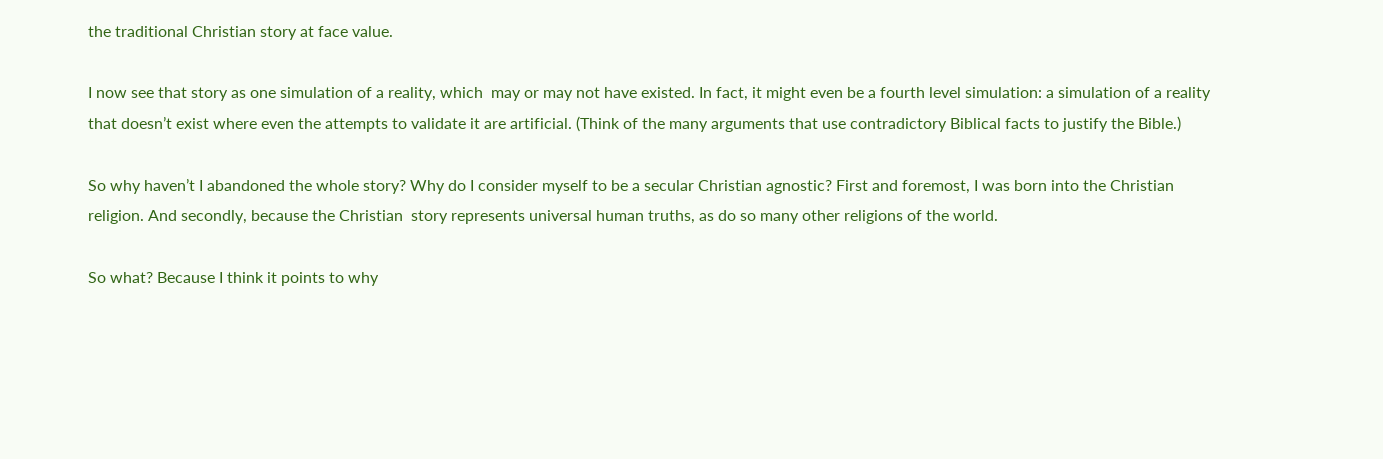the traditional Christian story at face value.

I now see that story as one simulation of a reality, which  may or may not have existed. In fact, it might even be a fourth level simulation: a simulation of a reality that doesn’t exist where even the attempts to validate it are artificial. (Think of the many arguments that use contradictory Biblical facts to justify the Bible.)

So why haven’t I abandoned the whole story? Why do I consider myself to be a secular Christian agnostic? First and foremost, I was born into the Christian religion. And secondly, because the Christian  story represents universal human truths, as do so many other religions of the world.

So what? Because I think it points to why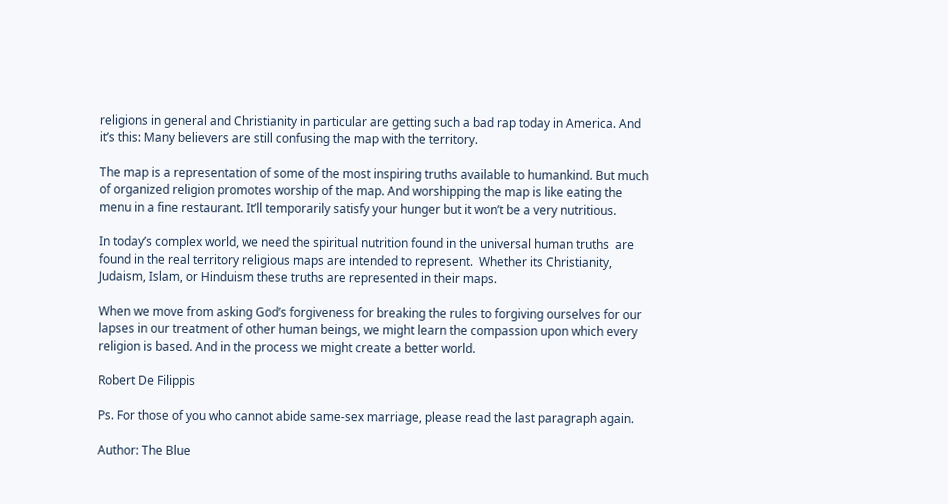religions in general and Christianity in particular are getting such a bad rap today in America. And it’s this: Many believers are still confusing the map with the territory.

The map is a representation of some of the most inspiring truths available to humankind. But much of organized religion promotes worship of the map. And worshipping the map is like eating the menu in a fine restaurant. It’ll temporarily satisfy your hunger but it won’t be a very nutritious.

In today’s complex world, we need the spiritual nutrition found in the universal human truths  are found in the real territory religious maps are intended to represent.  Whether its Christianity, Judaism, Islam, or Hinduism these truths are represented in their maps.

When we move from asking God’s forgiveness for breaking the rules to forgiving ourselves for our lapses in our treatment of other human beings, we might learn the compassion upon which every religion is based. And in the process we might create a better world.

Robert De Filippis

Ps. For those of you who cannot abide same-sex marriage, please read the last paragraph again.

Author: The Blue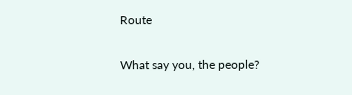Route

What say you, the people?